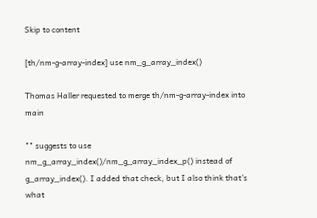Skip to content

[th/nm-g-array-index] use nm_g_array_index()

Thomas Haller requested to merge th/nm-g-array-index into main

"" suggests to use nm_g_array_index()/nm_g_array_index_p() instead of g_array_index(). I added that check, but I also think that's what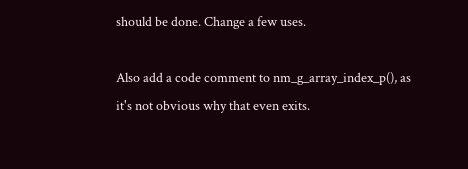should be done. Change a few uses.

Also add a code comment to nm_g_array_index_p(), as it's not obvious why that even exits.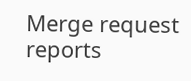Merge request reports